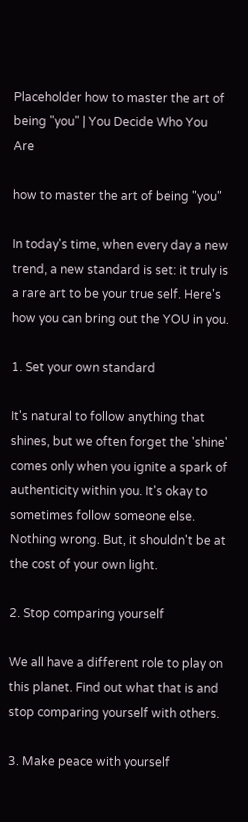Placeholder how to master the art of being "you" | You Decide Who You Are

how to master the art of being "you"

In today's time, when every day a new trend, a new standard is set: it truly is a rare art to be your true self. Here's how you can bring out the YOU in you.

1. Set your own standard

It's natural to follow anything that shines, but we often forget the 'shine' comes only when you ignite a spark of authenticity within you. It's okay to sometimes follow someone else. Nothing wrong. But, it shouldn't be at the cost of your own light.

2. Stop comparing yourself

We all have a different role to play on this planet. Find out what that is and stop comparing yourself with others.

3. Make peace with yourself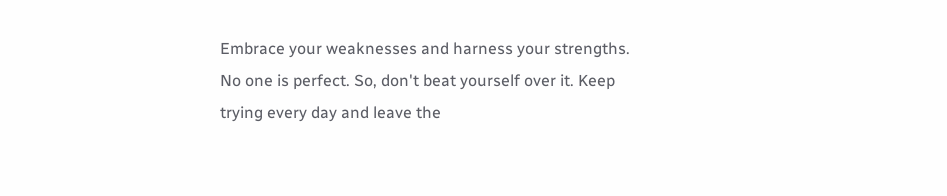Embrace your weaknesses and harness your strengths. No one is perfect. So, don't beat yourself over it. Keep trying every day and leave the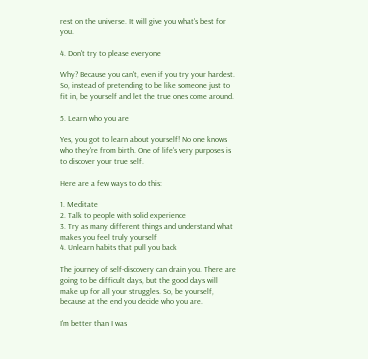rest on the universe. It will give you what's best for you.

4. Don't try to please everyone

Why? Because you can't, even if you try your hardest. So, instead of pretending to be like someone just to fit in, be yourself and let the true ones come around.

5. Learn who you are

Yes, you got to learn about yourself! No one knows who they're from birth. One of life's very purposes is to discover your true self.

Here are a few ways to do this:

1. Meditate
2. Talk to people with solid experience
3. Try as many different things and understand what makes you feel truly yourself
4. Unlearn habits that pull you back

The journey of self-discovery can drain you. There are going to be difficult days, but the good days will make up for all your struggles. So, be yourself, because at the end you decide who you are.

I'm better than I was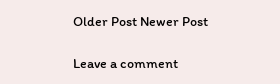Older Post Newer Post

Leave a comment